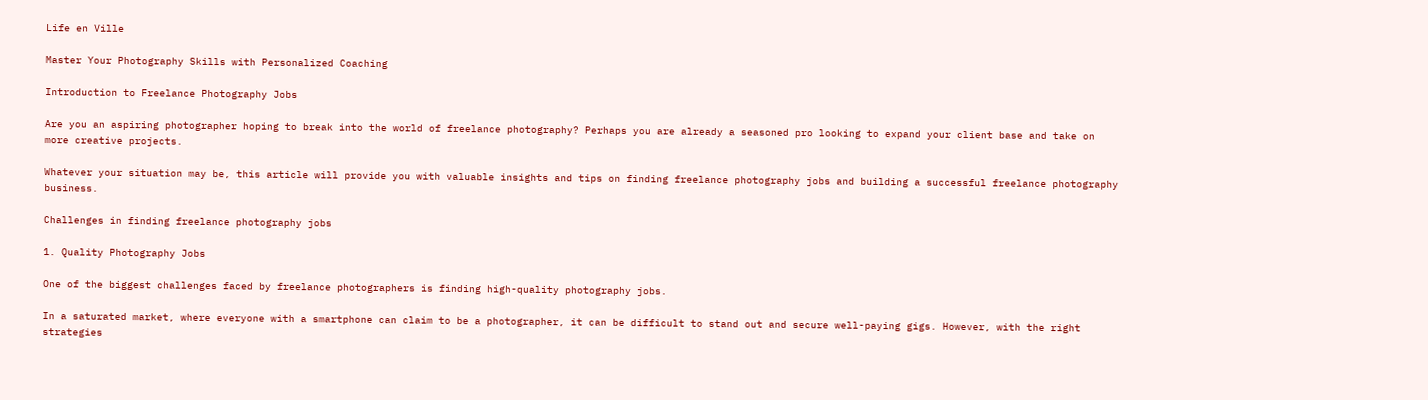Life en Ville

Master Your Photography Skills with Personalized Coaching

Introduction to Freelance Photography Jobs

Are you an aspiring photographer hoping to break into the world of freelance photography? Perhaps you are already a seasoned pro looking to expand your client base and take on more creative projects.

Whatever your situation may be, this article will provide you with valuable insights and tips on finding freelance photography jobs and building a successful freelance photography business.

Challenges in finding freelance photography jobs

1. Quality Photography Jobs

One of the biggest challenges faced by freelance photographers is finding high-quality photography jobs.

In a saturated market, where everyone with a smartphone can claim to be a photographer, it can be difficult to stand out and secure well-paying gigs. However, with the right strategies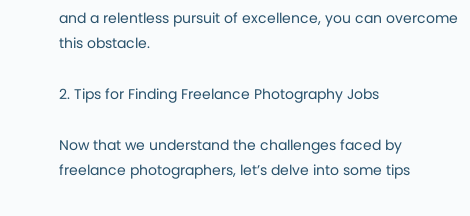and a relentless pursuit of excellence, you can overcome this obstacle.

2. Tips for Finding Freelance Photography Jobs

Now that we understand the challenges faced by freelance photographers, let’s delve into some tips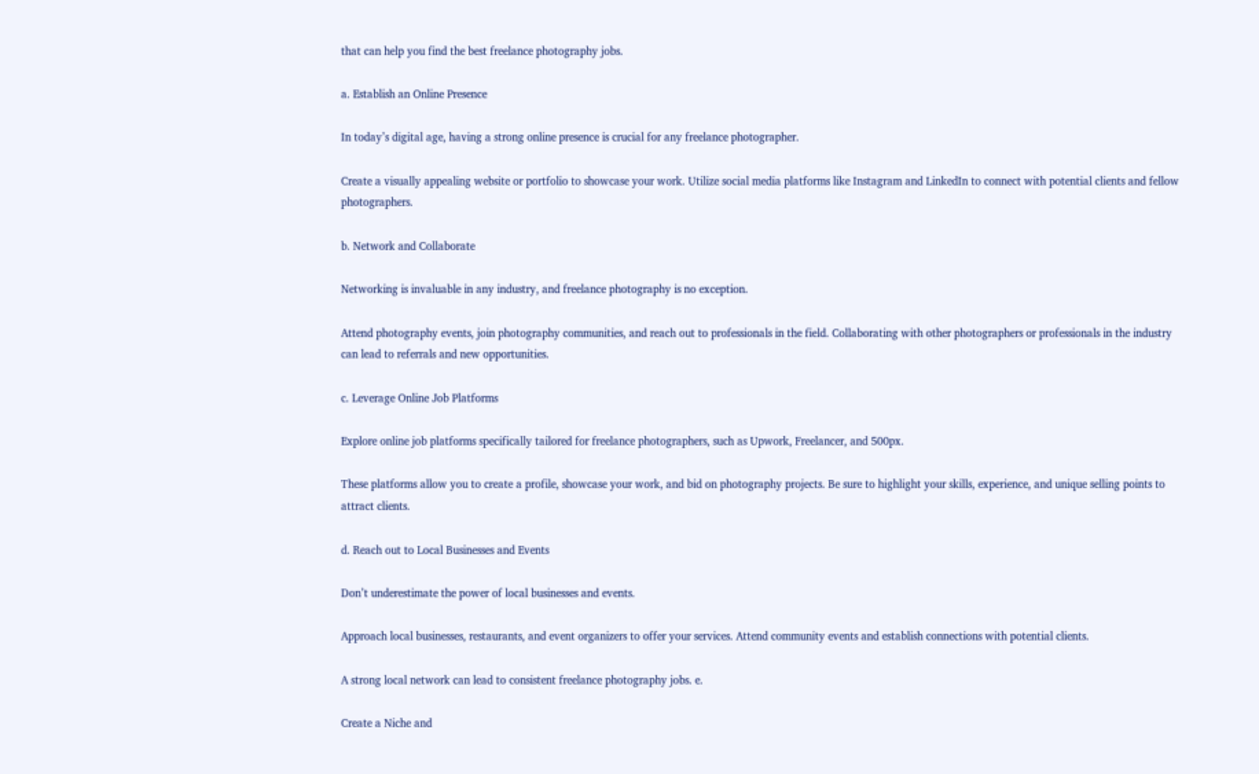that can help you find the best freelance photography jobs.

a. Establish an Online Presence

In today’s digital age, having a strong online presence is crucial for any freelance photographer.

Create a visually appealing website or portfolio to showcase your work. Utilize social media platforms like Instagram and LinkedIn to connect with potential clients and fellow photographers.

b. Network and Collaborate

Networking is invaluable in any industry, and freelance photography is no exception.

Attend photography events, join photography communities, and reach out to professionals in the field. Collaborating with other photographers or professionals in the industry can lead to referrals and new opportunities.

c. Leverage Online Job Platforms

Explore online job platforms specifically tailored for freelance photographers, such as Upwork, Freelancer, and 500px.

These platforms allow you to create a profile, showcase your work, and bid on photography projects. Be sure to highlight your skills, experience, and unique selling points to attract clients.

d. Reach out to Local Businesses and Events

Don’t underestimate the power of local businesses and events.

Approach local businesses, restaurants, and event organizers to offer your services. Attend community events and establish connections with potential clients.

A strong local network can lead to consistent freelance photography jobs. e.

Create a Niche and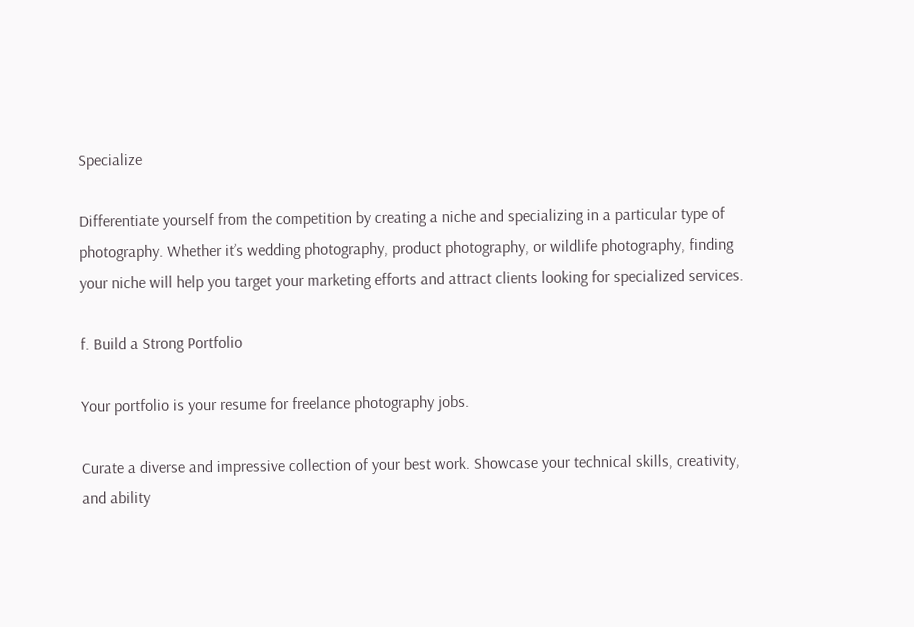Specialize

Differentiate yourself from the competition by creating a niche and specializing in a particular type of photography. Whether it’s wedding photography, product photography, or wildlife photography, finding your niche will help you target your marketing efforts and attract clients looking for specialized services.

f. Build a Strong Portfolio

Your portfolio is your resume for freelance photography jobs.

Curate a diverse and impressive collection of your best work. Showcase your technical skills, creativity, and ability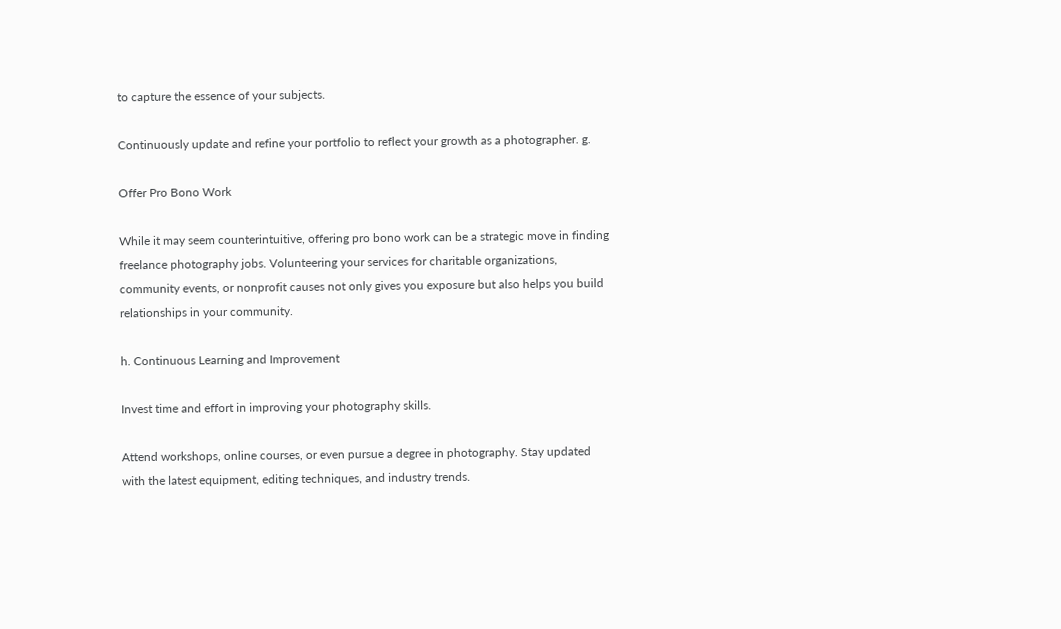to capture the essence of your subjects.

Continuously update and refine your portfolio to reflect your growth as a photographer. g.

Offer Pro Bono Work

While it may seem counterintuitive, offering pro bono work can be a strategic move in finding freelance photography jobs. Volunteering your services for charitable organizations, community events, or nonprofit causes not only gives you exposure but also helps you build relationships in your community.

h. Continuous Learning and Improvement

Invest time and effort in improving your photography skills.

Attend workshops, online courses, or even pursue a degree in photography. Stay updated with the latest equipment, editing techniques, and industry trends.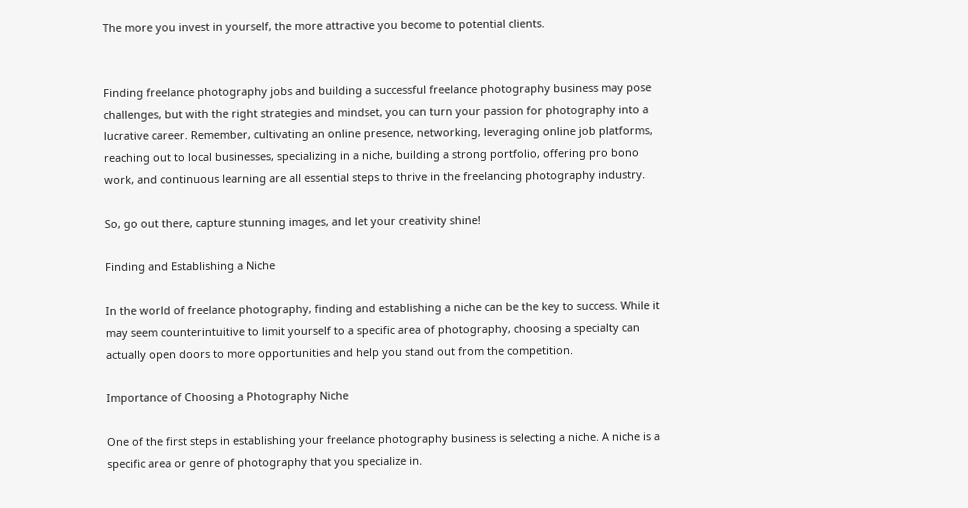The more you invest in yourself, the more attractive you become to potential clients.


Finding freelance photography jobs and building a successful freelance photography business may pose challenges, but with the right strategies and mindset, you can turn your passion for photography into a lucrative career. Remember, cultivating an online presence, networking, leveraging online job platforms, reaching out to local businesses, specializing in a niche, building a strong portfolio, offering pro bono work, and continuous learning are all essential steps to thrive in the freelancing photography industry.

So, go out there, capture stunning images, and let your creativity shine!

Finding and Establishing a Niche

In the world of freelance photography, finding and establishing a niche can be the key to success. While it may seem counterintuitive to limit yourself to a specific area of photography, choosing a specialty can actually open doors to more opportunities and help you stand out from the competition.

Importance of Choosing a Photography Niche

One of the first steps in establishing your freelance photography business is selecting a niche. A niche is a specific area or genre of photography that you specialize in.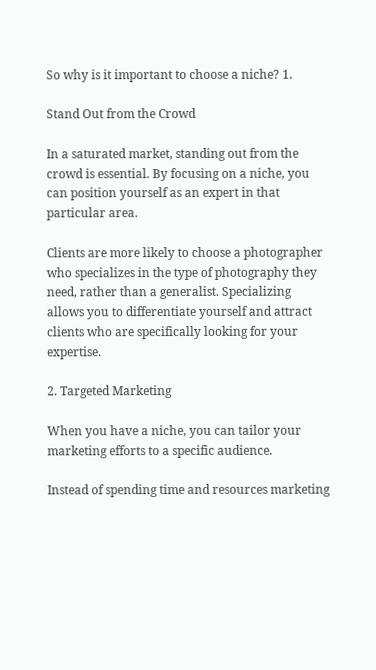So why is it important to choose a niche? 1.

Stand Out from the Crowd

In a saturated market, standing out from the crowd is essential. By focusing on a niche, you can position yourself as an expert in that particular area.

Clients are more likely to choose a photographer who specializes in the type of photography they need, rather than a generalist. Specializing allows you to differentiate yourself and attract clients who are specifically looking for your expertise.

2. Targeted Marketing

When you have a niche, you can tailor your marketing efforts to a specific audience.

Instead of spending time and resources marketing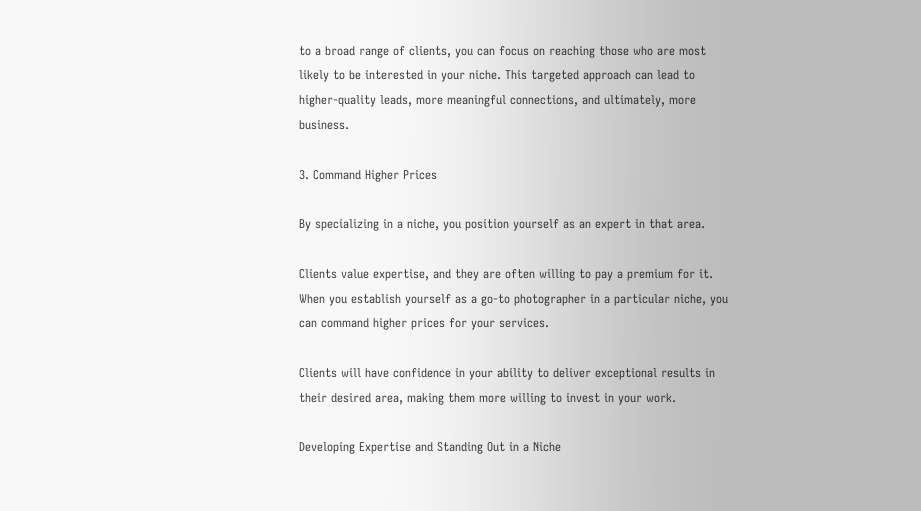to a broad range of clients, you can focus on reaching those who are most likely to be interested in your niche. This targeted approach can lead to higher-quality leads, more meaningful connections, and ultimately, more business.

3. Command Higher Prices

By specializing in a niche, you position yourself as an expert in that area.

Clients value expertise, and they are often willing to pay a premium for it. When you establish yourself as a go-to photographer in a particular niche, you can command higher prices for your services.

Clients will have confidence in your ability to deliver exceptional results in their desired area, making them more willing to invest in your work.

Developing Expertise and Standing Out in a Niche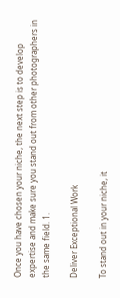Once you have chosen your niche, the next step is to develop expertise and make sure you stand out from other photographers in the same field. 1.

Deliver Exceptional Work

To stand out in your niche, it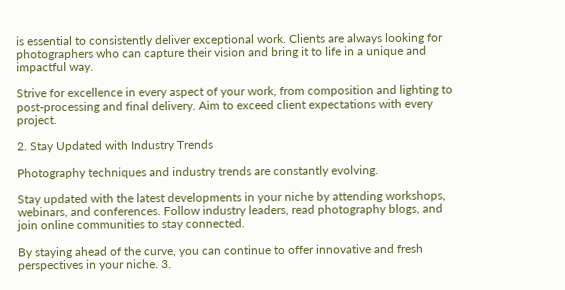is essential to consistently deliver exceptional work. Clients are always looking for photographers who can capture their vision and bring it to life in a unique and impactful way.

Strive for excellence in every aspect of your work, from composition and lighting to post-processing and final delivery. Aim to exceed client expectations with every project.

2. Stay Updated with Industry Trends

Photography techniques and industry trends are constantly evolving.

Stay updated with the latest developments in your niche by attending workshops, webinars, and conferences. Follow industry leaders, read photography blogs, and join online communities to stay connected.

By staying ahead of the curve, you can continue to offer innovative and fresh perspectives in your niche. 3.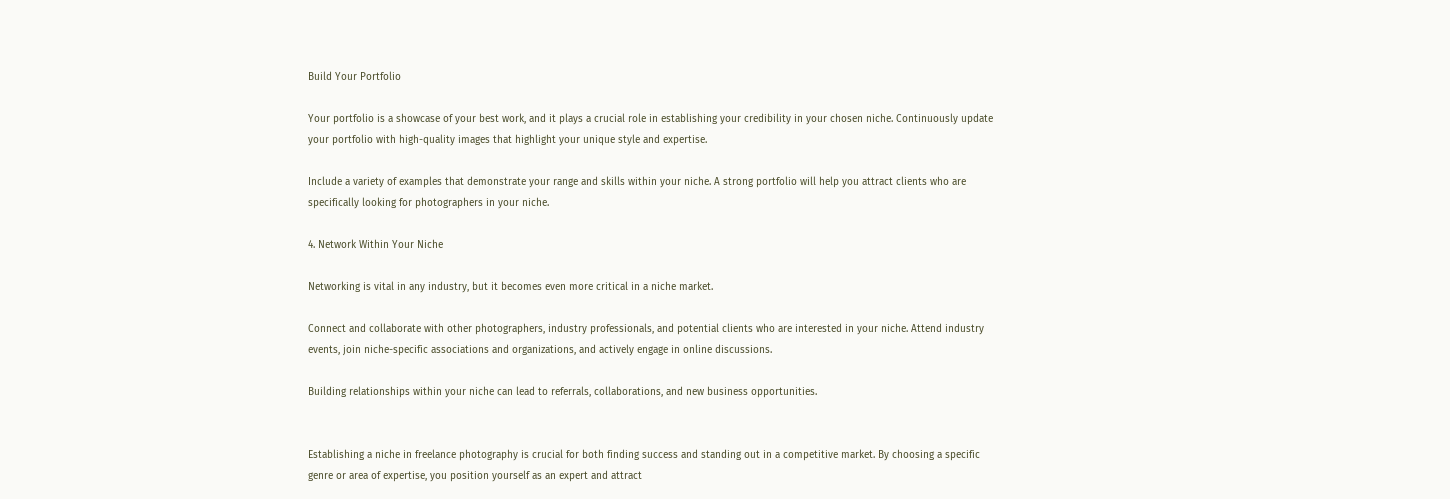Build Your Portfolio

Your portfolio is a showcase of your best work, and it plays a crucial role in establishing your credibility in your chosen niche. Continuously update your portfolio with high-quality images that highlight your unique style and expertise.

Include a variety of examples that demonstrate your range and skills within your niche. A strong portfolio will help you attract clients who are specifically looking for photographers in your niche.

4. Network Within Your Niche

Networking is vital in any industry, but it becomes even more critical in a niche market.

Connect and collaborate with other photographers, industry professionals, and potential clients who are interested in your niche. Attend industry events, join niche-specific associations and organizations, and actively engage in online discussions.

Building relationships within your niche can lead to referrals, collaborations, and new business opportunities.


Establishing a niche in freelance photography is crucial for both finding success and standing out in a competitive market. By choosing a specific genre or area of expertise, you position yourself as an expert and attract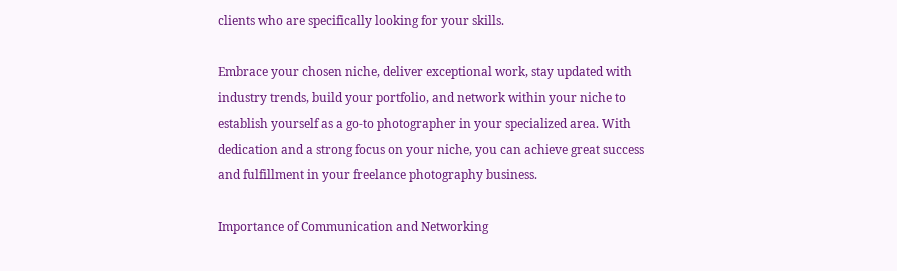clients who are specifically looking for your skills.

Embrace your chosen niche, deliver exceptional work, stay updated with industry trends, build your portfolio, and network within your niche to establish yourself as a go-to photographer in your specialized area. With dedication and a strong focus on your niche, you can achieve great success and fulfillment in your freelance photography business.

Importance of Communication and Networking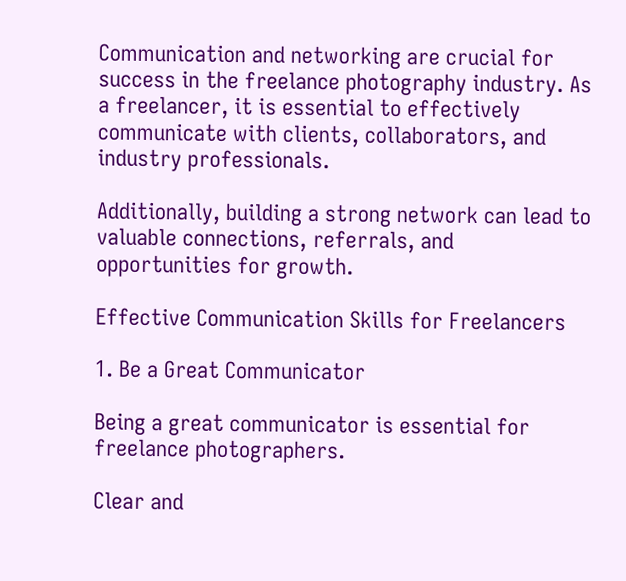Communication and networking are crucial for success in the freelance photography industry. As a freelancer, it is essential to effectively communicate with clients, collaborators, and industry professionals.

Additionally, building a strong network can lead to valuable connections, referrals, and opportunities for growth.

Effective Communication Skills for Freelancers

1. Be a Great Communicator

Being a great communicator is essential for freelance photographers.

Clear and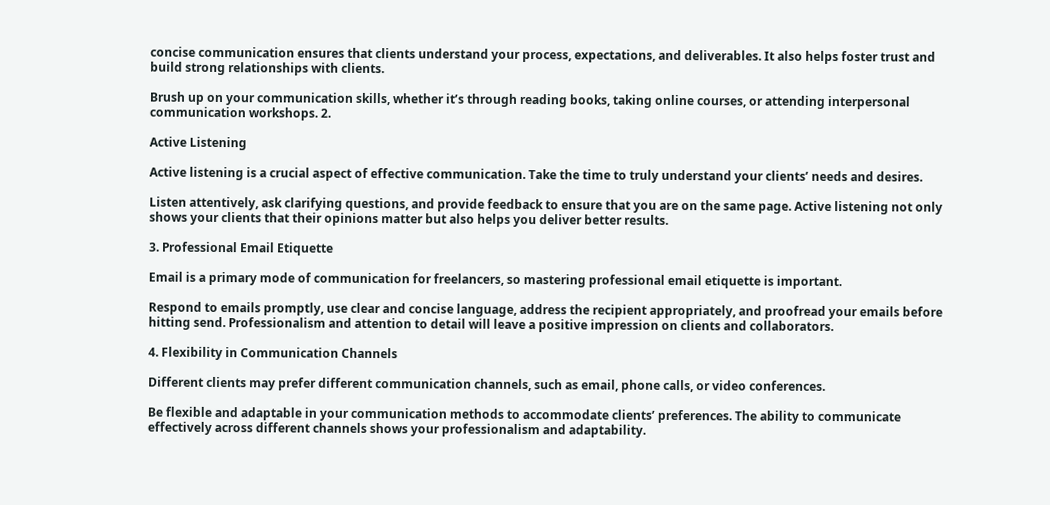concise communication ensures that clients understand your process, expectations, and deliverables. It also helps foster trust and build strong relationships with clients.

Brush up on your communication skills, whether it’s through reading books, taking online courses, or attending interpersonal communication workshops. 2.

Active Listening

Active listening is a crucial aspect of effective communication. Take the time to truly understand your clients’ needs and desires.

Listen attentively, ask clarifying questions, and provide feedback to ensure that you are on the same page. Active listening not only shows your clients that their opinions matter but also helps you deliver better results.

3. Professional Email Etiquette

Email is a primary mode of communication for freelancers, so mastering professional email etiquette is important.

Respond to emails promptly, use clear and concise language, address the recipient appropriately, and proofread your emails before hitting send. Professionalism and attention to detail will leave a positive impression on clients and collaborators.

4. Flexibility in Communication Channels

Different clients may prefer different communication channels, such as email, phone calls, or video conferences.

Be flexible and adaptable in your communication methods to accommodate clients’ preferences. The ability to communicate effectively across different channels shows your professionalism and adaptability.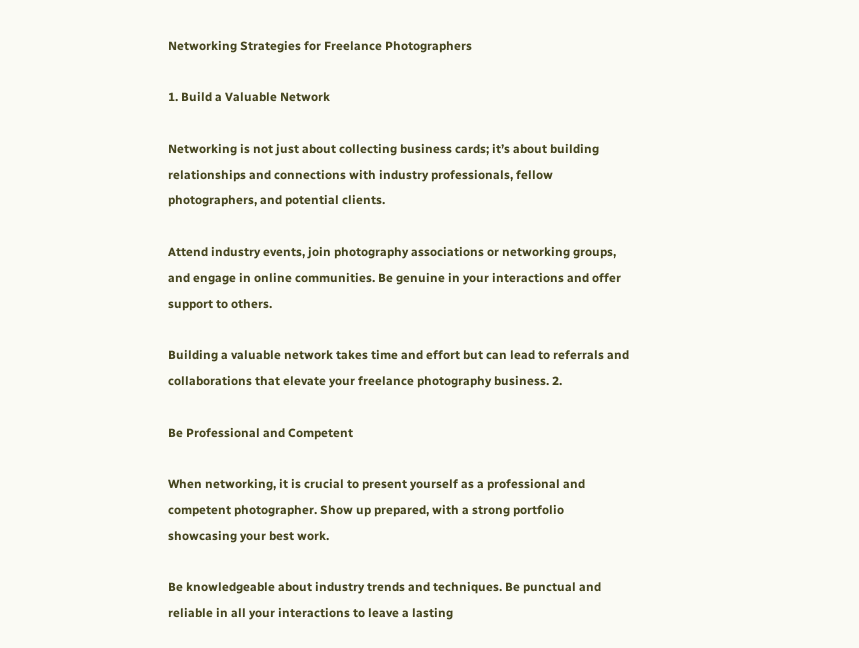Networking Strategies for Freelance Photographers

1. Build a Valuable Network

Networking is not just about collecting business cards; it’s about building relationships and connections with industry professionals, fellow photographers, and potential clients.

Attend industry events, join photography associations or networking groups, and engage in online communities. Be genuine in your interactions and offer support to others.

Building a valuable network takes time and effort but can lead to referrals and collaborations that elevate your freelance photography business. 2.

Be Professional and Competent

When networking, it is crucial to present yourself as a professional and competent photographer. Show up prepared, with a strong portfolio showcasing your best work.

Be knowledgeable about industry trends and techniques. Be punctual and reliable in all your interactions to leave a lasting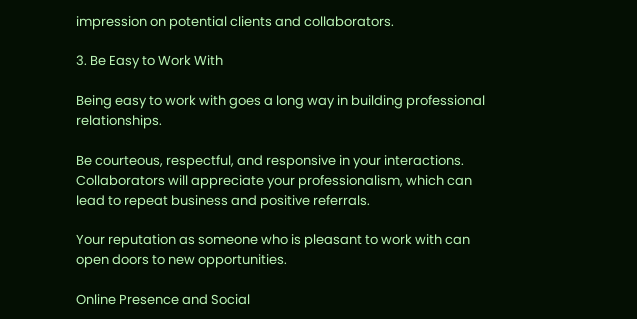impression on potential clients and collaborators.

3. Be Easy to Work With

Being easy to work with goes a long way in building professional relationships.

Be courteous, respectful, and responsive in your interactions. Collaborators will appreciate your professionalism, which can lead to repeat business and positive referrals.

Your reputation as someone who is pleasant to work with can open doors to new opportunities.

Online Presence and Social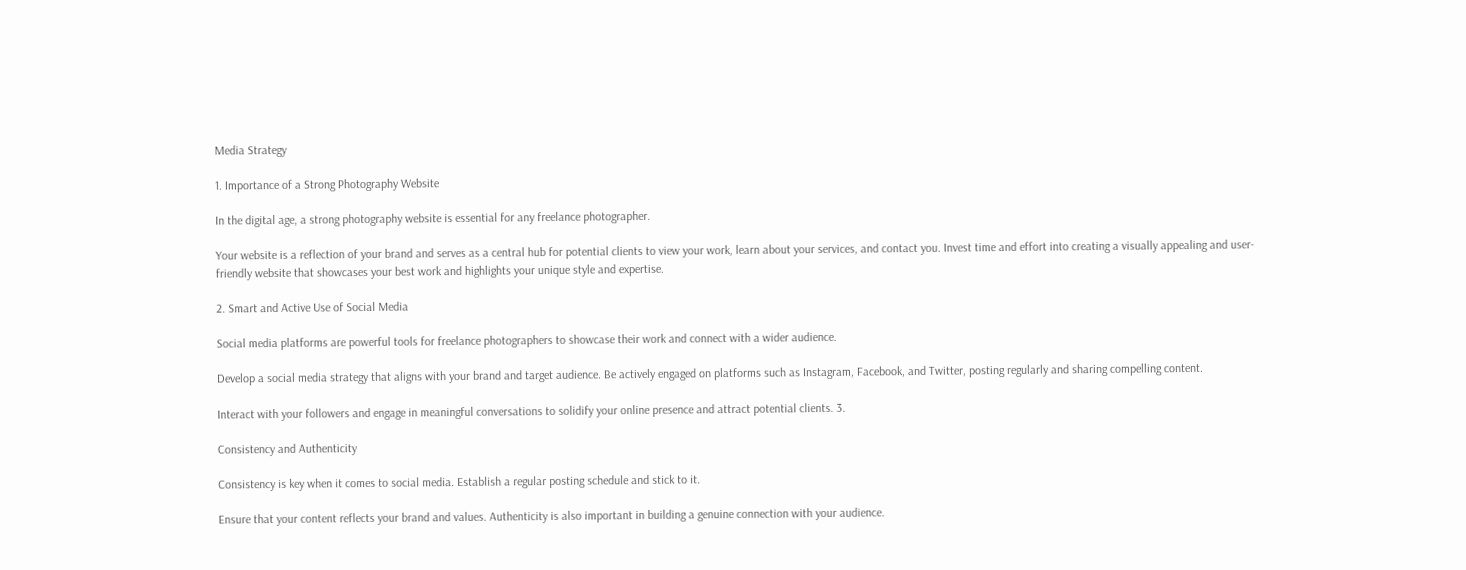Media Strategy

1. Importance of a Strong Photography Website

In the digital age, a strong photography website is essential for any freelance photographer.

Your website is a reflection of your brand and serves as a central hub for potential clients to view your work, learn about your services, and contact you. Invest time and effort into creating a visually appealing and user-friendly website that showcases your best work and highlights your unique style and expertise.

2. Smart and Active Use of Social Media

Social media platforms are powerful tools for freelance photographers to showcase their work and connect with a wider audience.

Develop a social media strategy that aligns with your brand and target audience. Be actively engaged on platforms such as Instagram, Facebook, and Twitter, posting regularly and sharing compelling content.

Interact with your followers and engage in meaningful conversations to solidify your online presence and attract potential clients. 3.

Consistency and Authenticity

Consistency is key when it comes to social media. Establish a regular posting schedule and stick to it.

Ensure that your content reflects your brand and values. Authenticity is also important in building a genuine connection with your audience.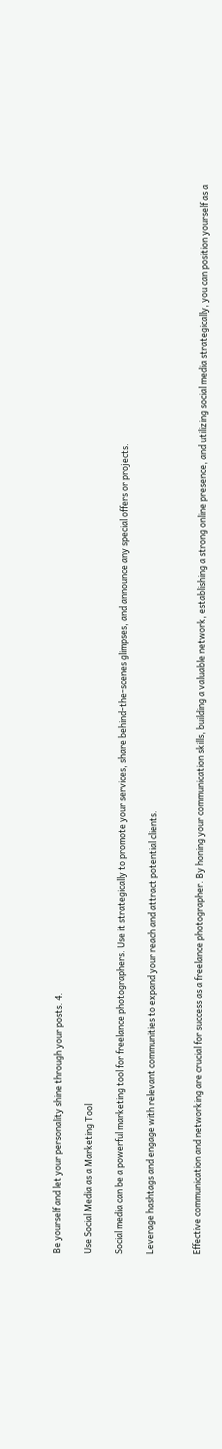Be yourself and let your personality shine through your posts. 4.

Use Social Media as a Marketing Tool

Social media can be a powerful marketing tool for freelance photographers. Use it strategically to promote your services, share behind-the-scenes glimpses, and announce any special offers or projects.

Leverage hashtags and engage with relevant communities to expand your reach and attract potential clients.


Effective communication and networking are crucial for success as a freelance photographer. By honing your communication skills, building a valuable network, establishing a strong online presence, and utilizing social media strategically, you can position yourself as a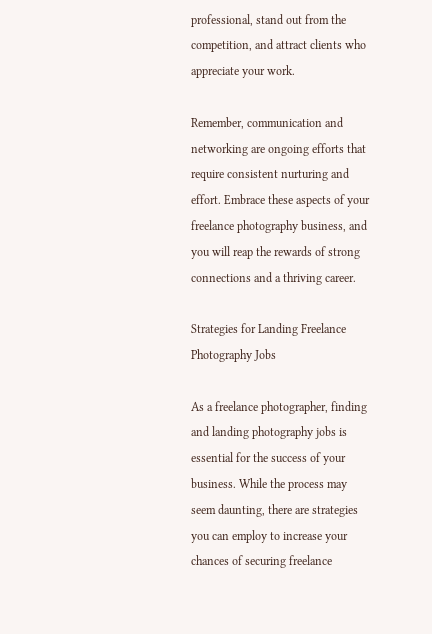professional, stand out from the competition, and attract clients who appreciate your work.

Remember, communication and networking are ongoing efforts that require consistent nurturing and effort. Embrace these aspects of your freelance photography business, and you will reap the rewards of strong connections and a thriving career.

Strategies for Landing Freelance Photography Jobs

As a freelance photographer, finding and landing photography jobs is essential for the success of your business. While the process may seem daunting, there are strategies you can employ to increase your chances of securing freelance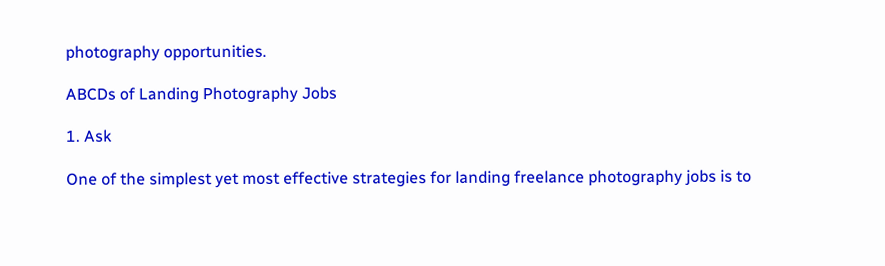photography opportunities.

ABCDs of Landing Photography Jobs

1. Ask

One of the simplest yet most effective strategies for landing freelance photography jobs is to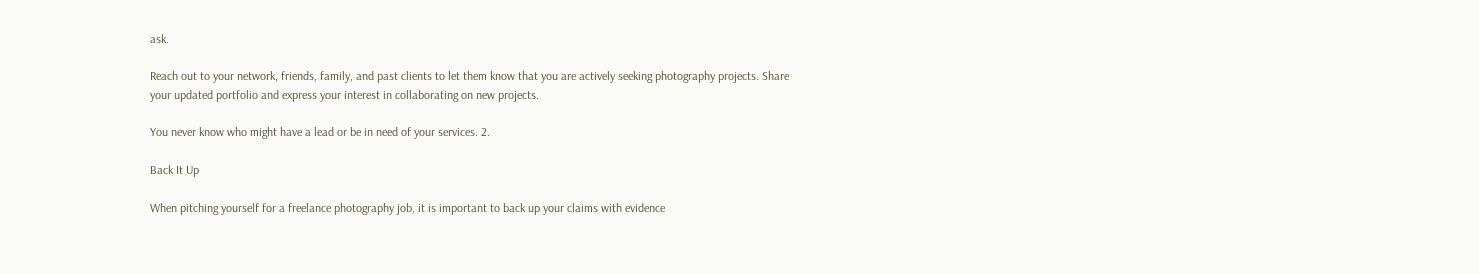ask.

Reach out to your network, friends, family, and past clients to let them know that you are actively seeking photography projects. Share your updated portfolio and express your interest in collaborating on new projects.

You never know who might have a lead or be in need of your services. 2.

Back It Up

When pitching yourself for a freelance photography job, it is important to back up your claims with evidence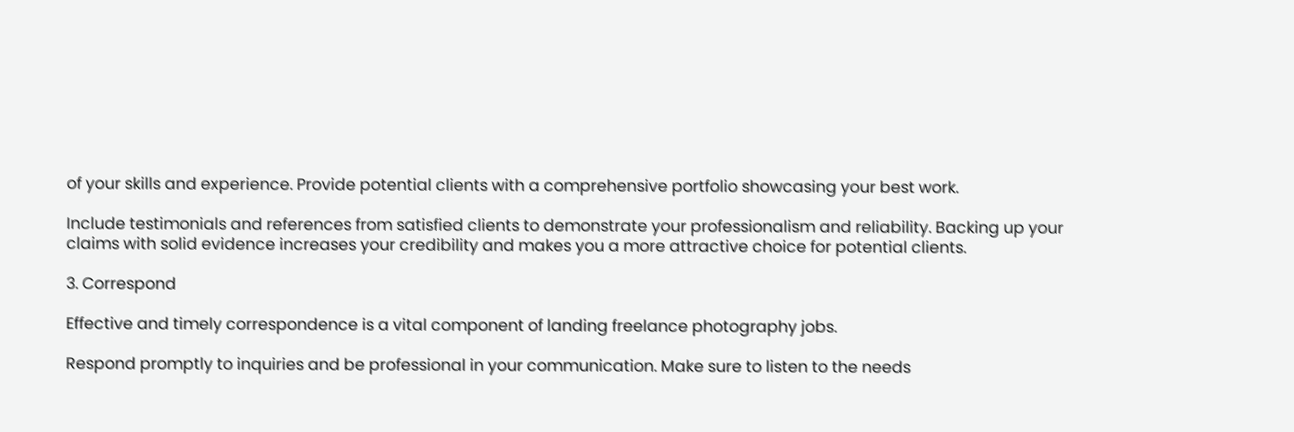of your skills and experience. Provide potential clients with a comprehensive portfolio showcasing your best work.

Include testimonials and references from satisfied clients to demonstrate your professionalism and reliability. Backing up your claims with solid evidence increases your credibility and makes you a more attractive choice for potential clients.

3. Correspond

Effective and timely correspondence is a vital component of landing freelance photography jobs.

Respond promptly to inquiries and be professional in your communication. Make sure to listen to the needs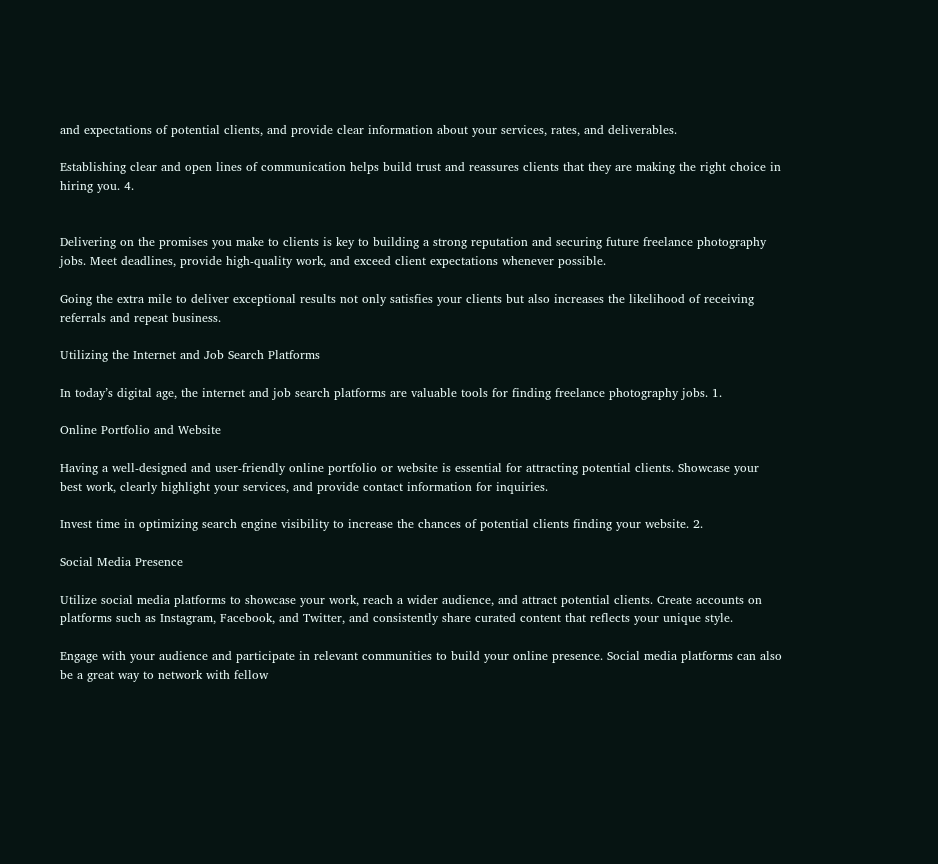and expectations of potential clients, and provide clear information about your services, rates, and deliverables.

Establishing clear and open lines of communication helps build trust and reassures clients that they are making the right choice in hiring you. 4.


Delivering on the promises you make to clients is key to building a strong reputation and securing future freelance photography jobs. Meet deadlines, provide high-quality work, and exceed client expectations whenever possible.

Going the extra mile to deliver exceptional results not only satisfies your clients but also increases the likelihood of receiving referrals and repeat business.

Utilizing the Internet and Job Search Platforms

In today’s digital age, the internet and job search platforms are valuable tools for finding freelance photography jobs. 1.

Online Portfolio and Website

Having a well-designed and user-friendly online portfolio or website is essential for attracting potential clients. Showcase your best work, clearly highlight your services, and provide contact information for inquiries.

Invest time in optimizing search engine visibility to increase the chances of potential clients finding your website. 2.

Social Media Presence

Utilize social media platforms to showcase your work, reach a wider audience, and attract potential clients. Create accounts on platforms such as Instagram, Facebook, and Twitter, and consistently share curated content that reflects your unique style.

Engage with your audience and participate in relevant communities to build your online presence. Social media platforms can also be a great way to network with fellow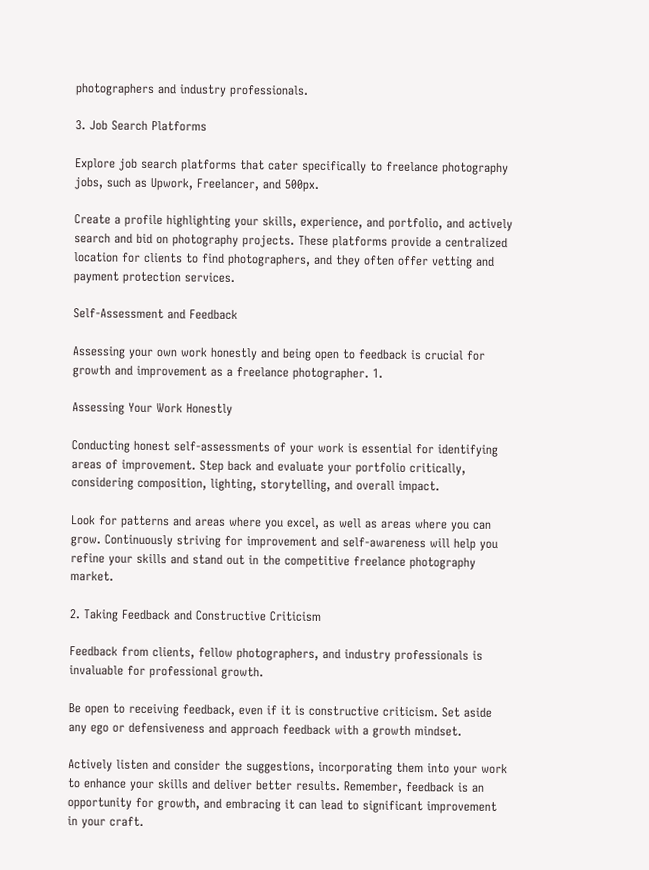photographers and industry professionals.

3. Job Search Platforms

Explore job search platforms that cater specifically to freelance photography jobs, such as Upwork, Freelancer, and 500px.

Create a profile highlighting your skills, experience, and portfolio, and actively search and bid on photography projects. These platforms provide a centralized location for clients to find photographers, and they often offer vetting and payment protection services.

Self-Assessment and Feedback

Assessing your own work honestly and being open to feedback is crucial for growth and improvement as a freelance photographer. 1.

Assessing Your Work Honestly

Conducting honest self-assessments of your work is essential for identifying areas of improvement. Step back and evaluate your portfolio critically, considering composition, lighting, storytelling, and overall impact.

Look for patterns and areas where you excel, as well as areas where you can grow. Continuously striving for improvement and self-awareness will help you refine your skills and stand out in the competitive freelance photography market.

2. Taking Feedback and Constructive Criticism

Feedback from clients, fellow photographers, and industry professionals is invaluable for professional growth.

Be open to receiving feedback, even if it is constructive criticism. Set aside any ego or defensiveness and approach feedback with a growth mindset.

Actively listen and consider the suggestions, incorporating them into your work to enhance your skills and deliver better results. Remember, feedback is an opportunity for growth, and embracing it can lead to significant improvement in your craft.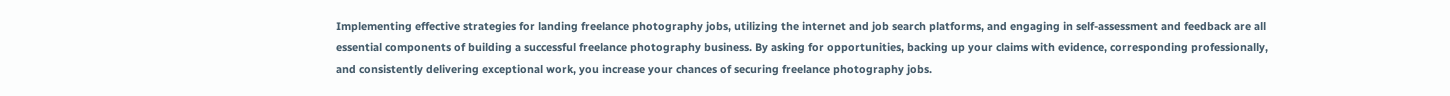Implementing effective strategies for landing freelance photography jobs, utilizing the internet and job search platforms, and engaging in self-assessment and feedback are all essential components of building a successful freelance photography business. By asking for opportunities, backing up your claims with evidence, corresponding professionally, and consistently delivering exceptional work, you increase your chances of securing freelance photography jobs.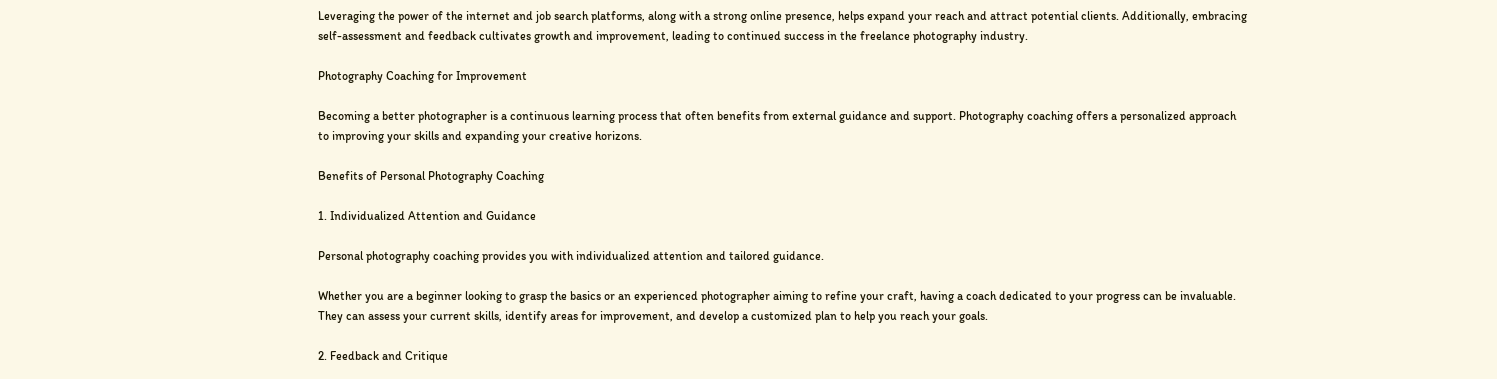Leveraging the power of the internet and job search platforms, along with a strong online presence, helps expand your reach and attract potential clients. Additionally, embracing self-assessment and feedback cultivates growth and improvement, leading to continued success in the freelance photography industry.

Photography Coaching for Improvement

Becoming a better photographer is a continuous learning process that often benefits from external guidance and support. Photography coaching offers a personalized approach to improving your skills and expanding your creative horizons.

Benefits of Personal Photography Coaching

1. Individualized Attention and Guidance

Personal photography coaching provides you with individualized attention and tailored guidance.

Whether you are a beginner looking to grasp the basics or an experienced photographer aiming to refine your craft, having a coach dedicated to your progress can be invaluable. They can assess your current skills, identify areas for improvement, and develop a customized plan to help you reach your goals.

2. Feedback and Critique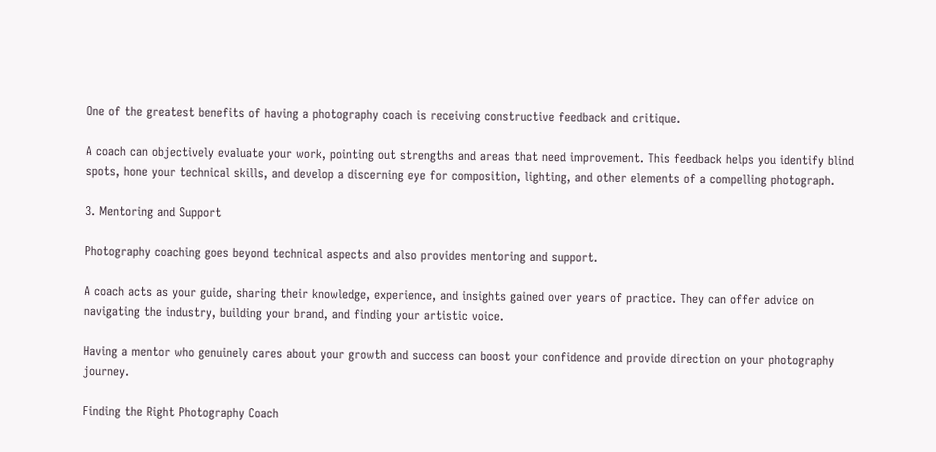One of the greatest benefits of having a photography coach is receiving constructive feedback and critique.

A coach can objectively evaluate your work, pointing out strengths and areas that need improvement. This feedback helps you identify blind spots, hone your technical skills, and develop a discerning eye for composition, lighting, and other elements of a compelling photograph.

3. Mentoring and Support

Photography coaching goes beyond technical aspects and also provides mentoring and support.

A coach acts as your guide, sharing their knowledge, experience, and insights gained over years of practice. They can offer advice on navigating the industry, building your brand, and finding your artistic voice.

Having a mentor who genuinely cares about your growth and success can boost your confidence and provide direction on your photography journey.

Finding the Right Photography Coach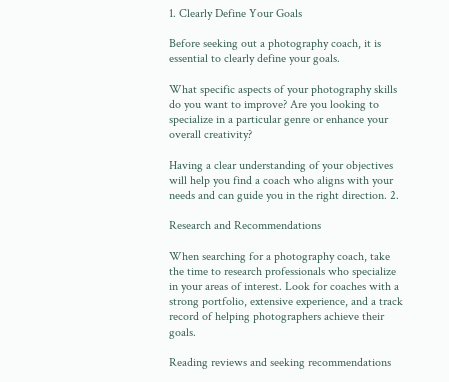1. Clearly Define Your Goals

Before seeking out a photography coach, it is essential to clearly define your goals.

What specific aspects of your photography skills do you want to improve? Are you looking to specialize in a particular genre or enhance your overall creativity?

Having a clear understanding of your objectives will help you find a coach who aligns with your needs and can guide you in the right direction. 2.

Research and Recommendations

When searching for a photography coach, take the time to research professionals who specialize in your areas of interest. Look for coaches with a strong portfolio, extensive experience, and a track record of helping photographers achieve their goals.

Reading reviews and seeking recommendations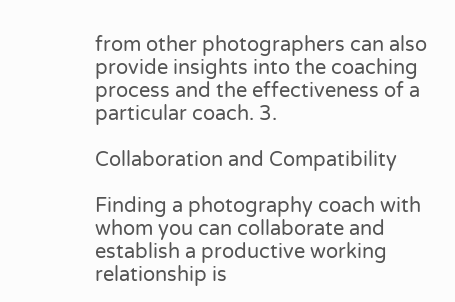from other photographers can also provide insights into the coaching process and the effectiveness of a particular coach. 3.

Collaboration and Compatibility

Finding a photography coach with whom you can collaborate and establish a productive working relationship is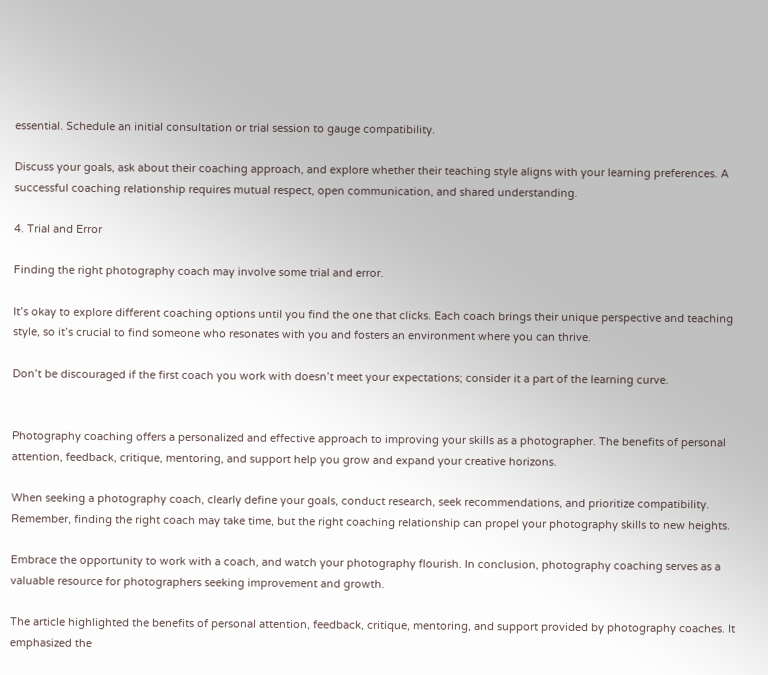essential. Schedule an initial consultation or trial session to gauge compatibility.

Discuss your goals, ask about their coaching approach, and explore whether their teaching style aligns with your learning preferences. A successful coaching relationship requires mutual respect, open communication, and shared understanding.

4. Trial and Error

Finding the right photography coach may involve some trial and error.

It’s okay to explore different coaching options until you find the one that clicks. Each coach brings their unique perspective and teaching style, so it’s crucial to find someone who resonates with you and fosters an environment where you can thrive.

Don’t be discouraged if the first coach you work with doesn’t meet your expectations; consider it a part of the learning curve.


Photography coaching offers a personalized and effective approach to improving your skills as a photographer. The benefits of personal attention, feedback, critique, mentoring, and support help you grow and expand your creative horizons.

When seeking a photography coach, clearly define your goals, conduct research, seek recommendations, and prioritize compatibility. Remember, finding the right coach may take time, but the right coaching relationship can propel your photography skills to new heights.

Embrace the opportunity to work with a coach, and watch your photography flourish. In conclusion, photography coaching serves as a valuable resource for photographers seeking improvement and growth.

The article highlighted the benefits of personal attention, feedback, critique, mentoring, and support provided by photography coaches. It emphasized the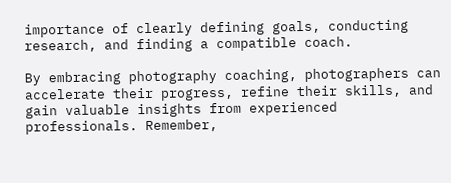importance of clearly defining goals, conducting research, and finding a compatible coach.

By embracing photography coaching, photographers can accelerate their progress, refine their skills, and gain valuable insights from experienced professionals. Remember,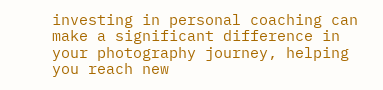investing in personal coaching can make a significant difference in your photography journey, helping you reach new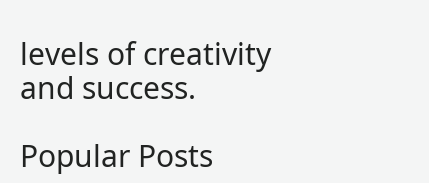levels of creativity and success.

Popular Posts